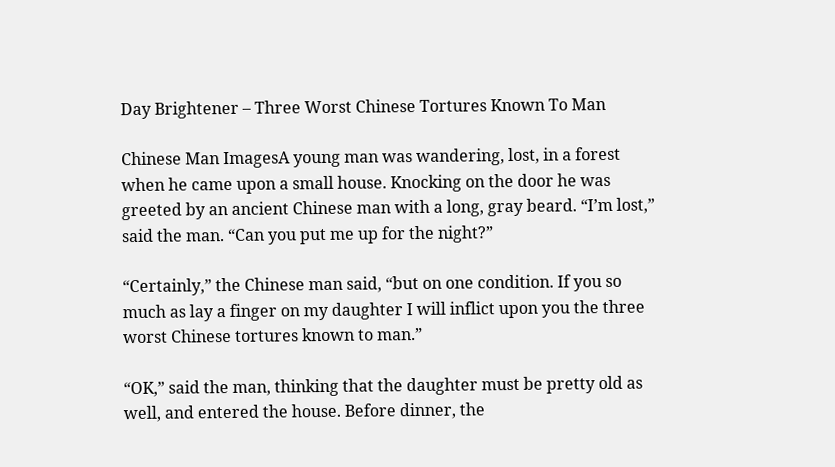Day Brightener – Three Worst Chinese Tortures Known To Man

Chinese Man ImagesA young man was wandering, lost, in a forest when he came upon a small house. Knocking on the door he was greeted by an ancient Chinese man with a long, gray beard. “I’m lost,” said the man. “Can you put me up for the night?”

“Certainly,” the Chinese man said, “but on one condition. If you so much as lay a finger on my daughter I will inflict upon you the three worst Chinese tortures known to man.”

“OK,” said the man, thinking that the daughter must be pretty old as well, and entered the house. Before dinner, the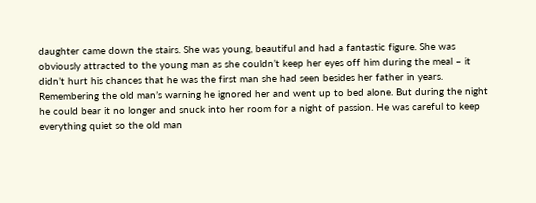daughter came down the stairs. She was young, beautiful and had a fantastic figure. She was obviously attracted to the young man as she couldn’t keep her eyes off him during the meal – it didn’t hurt his chances that he was the first man she had seen besides her father in years. Remembering the old man’s warning he ignored her and went up to bed alone. But during the night he could bear it no longer and snuck into her room for a night of passion. He was careful to keep everything quiet so the old man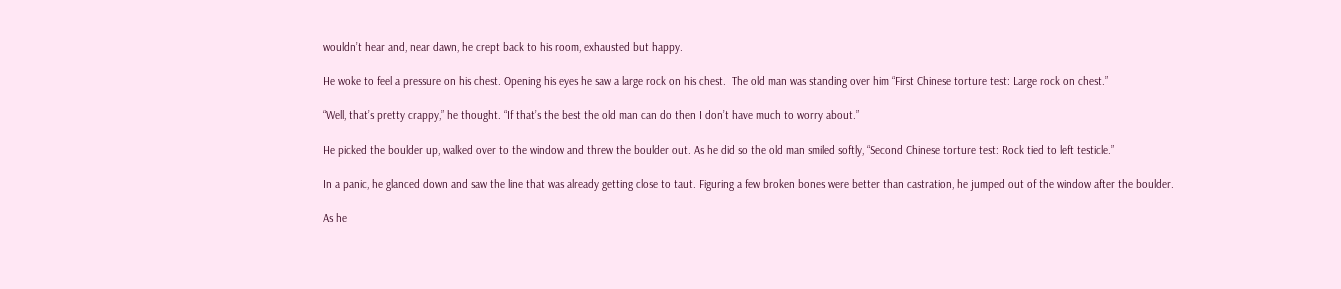wouldn’t hear and, near dawn, he crept back to his room, exhausted but happy.

He woke to feel a pressure on his chest. Opening his eyes he saw a large rock on his chest.  The old man was standing over him “First Chinese torture test: Large rock on chest.”

“Well, that’s pretty crappy,” he thought. “If that’s the best the old man can do then I don’t have much to worry about.”

He picked the boulder up, walked over to the window and threw the boulder out. As he did so the old man smiled softly, “Second Chinese torture test: Rock tied to left testicle.”

In a panic, he glanced down and saw the line that was already getting close to taut. Figuring a few broken bones were better than castration, he jumped out of the window after the boulder.

As he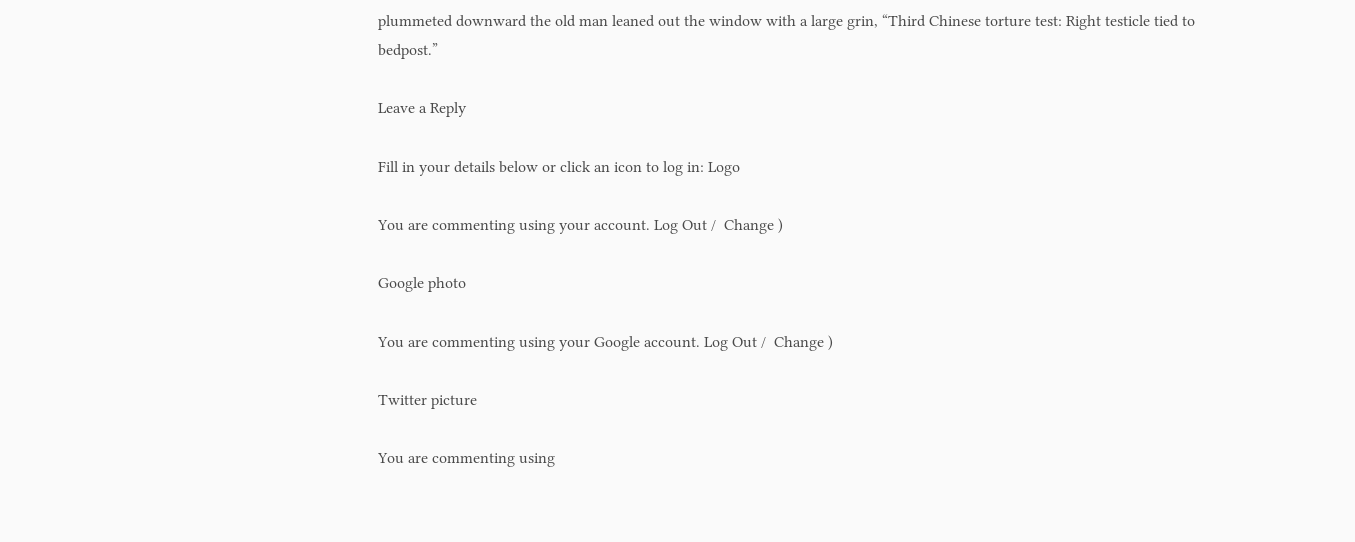plummeted downward the old man leaned out the window with a large grin, “Third Chinese torture test: Right testicle tied to bedpost.”

Leave a Reply

Fill in your details below or click an icon to log in: Logo

You are commenting using your account. Log Out /  Change )

Google photo

You are commenting using your Google account. Log Out /  Change )

Twitter picture

You are commenting using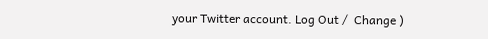your Twitter account. Log Out /  Change )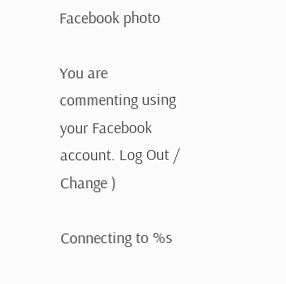Facebook photo

You are commenting using your Facebook account. Log Out /  Change )

Connecting to %s